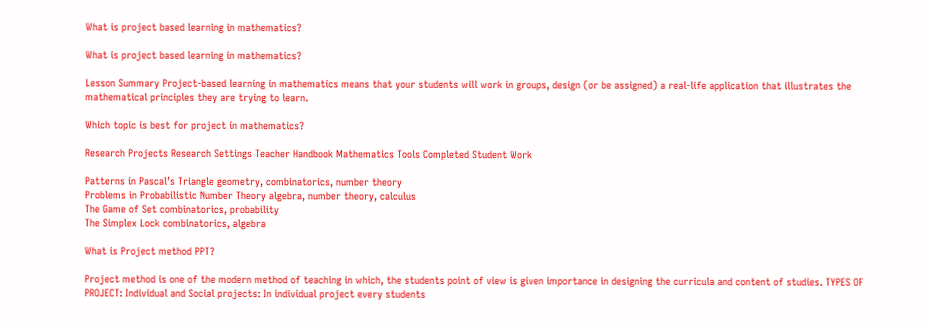What is project based learning in mathematics?

What is project based learning in mathematics?

Lesson Summary Project-based learning in mathematics means that your students will work in groups, design (or be assigned) a real-life application that illustrates the mathematical principles they are trying to learn.

Which topic is best for project in mathematics?

Research Projects Research Settings Teacher Handbook Mathematics Tools Completed Student Work

Patterns in Pascal’s Triangle geometry, combinatorics, number theory
Problems in Probabilistic Number Theory algebra, number theory, calculus
The Game of Set combinatorics, probability
The Simplex Lock combinatorics, algebra

What is Project method PPT?

Project method is one of the modern method of teaching in which, the students point of view is given importance in designing the curricula and content of studies. TYPES OF PROJECT: Individual and Social projects: In individual project every students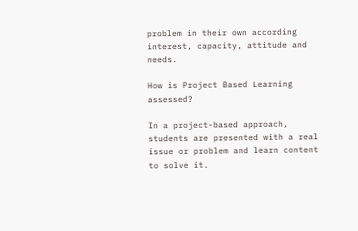problem in their own according interest, capacity, attitude and needs.

How is Project Based Learning assessed?

In a project-based approach, students are presented with a real issue or problem and learn content to solve it.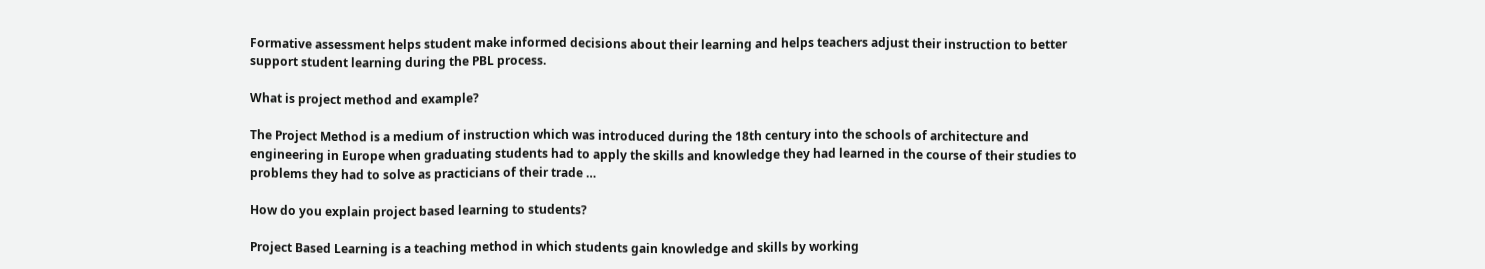Formative assessment helps student make informed decisions about their learning and helps teachers adjust their instruction to better support student learning during the PBL process.

What is project method and example?

The Project Method is a medium of instruction which was introduced during the 18th century into the schools of architecture and engineering in Europe when graduating students had to apply the skills and knowledge they had learned in the course of their studies to problems they had to solve as practicians of their trade …

How do you explain project based learning to students?

Project Based Learning is a teaching method in which students gain knowledge and skills by working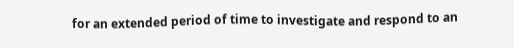for an extended period of time to investigate and respond to an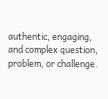authentic, engaging, and complex question, problem, or challenge.